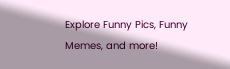Explore Funny Pics, Funny Memes, and more!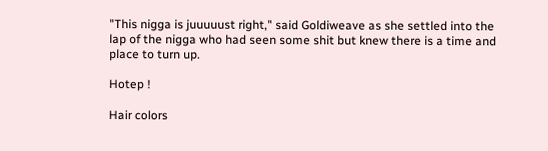"This nigga is juuuuust right," said Goldiweave as she settled into the lap of the nigga who had seen some shit but knew there is a time and place to turn up.

Hotep !

Hair colors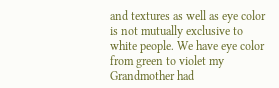and textures as well as eye color is not mutually exclusive to white people. We have eye color from green to violet my Grandmother had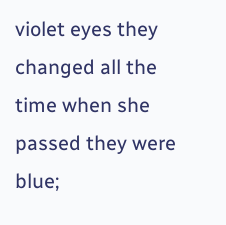violet eyes they changed all the time when she passed they were blue;